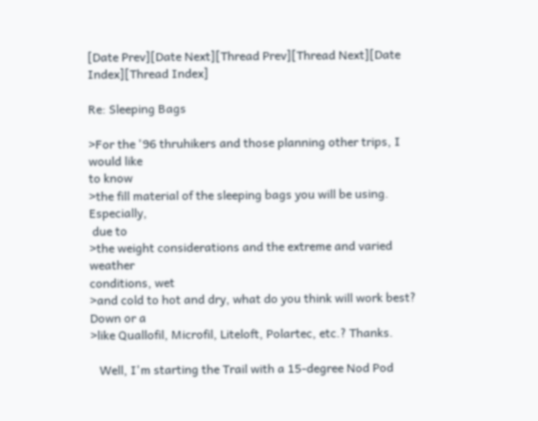[Date Prev][Date Next][Thread Prev][Thread Next][Date Index][Thread Index]

Re: Sleeping Bags

>For the '96 thruhikers and those planning other trips, I would like
to know
>the fill material of the sleeping bags you will be using. Especially,
 due to
>the weight considerations and the extreme and varied weather
conditions, wet
>and cold to hot and dry, what do you think will work best? Down or a
>like Quallofil, Microfil, Liteloft, Polartec, etc.? Thanks.

   Well, I'm starting the Trail with a 15-degree Nod Pod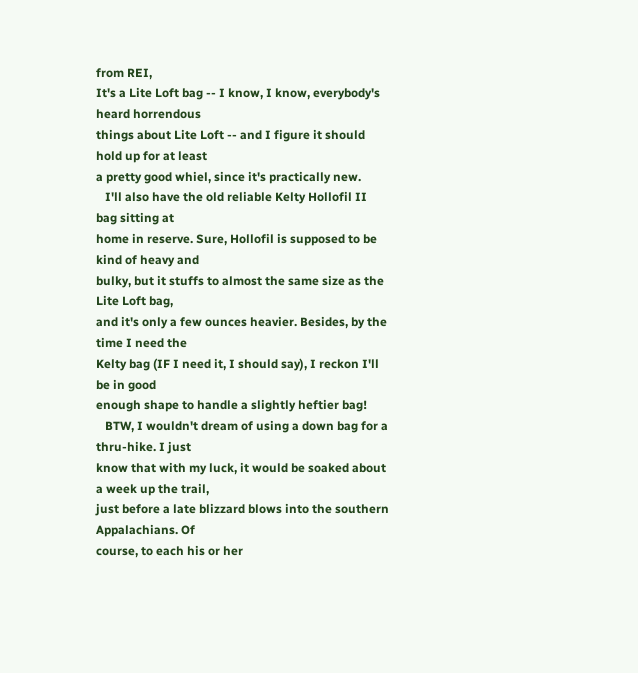from REI,
It's a Lite Loft bag -- I know, I know, everybody's heard horrendous
things about Lite Loft -- and I figure it should hold up for at least
a pretty good whiel, since it's practically new.
   I'll also have the old reliable Kelty Hollofil II bag sitting at
home in reserve. Sure, Hollofil is supposed to be kind of heavy and
bulky, but it stuffs to almost the same size as the Lite Loft bag,
and it's only a few ounces heavier. Besides, by the time I need the
Kelty bag (IF I need it, I should say), I reckon I'll be in good
enough shape to handle a slightly heftier bag!
   BTW, I wouldn't dream of using a down bag for a thru-hike. I just
know that with my luck, it would be soaked about a week up the trail,
just before a late blizzard blows into the southern Appalachians. Of
course, to each his or her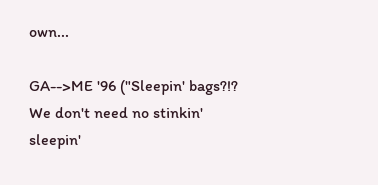own...

GA-->ME '96 ("Sleepin' bags?!? We don't need no stinkin' sleepin'